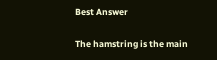Best Answer

The hamstring is the main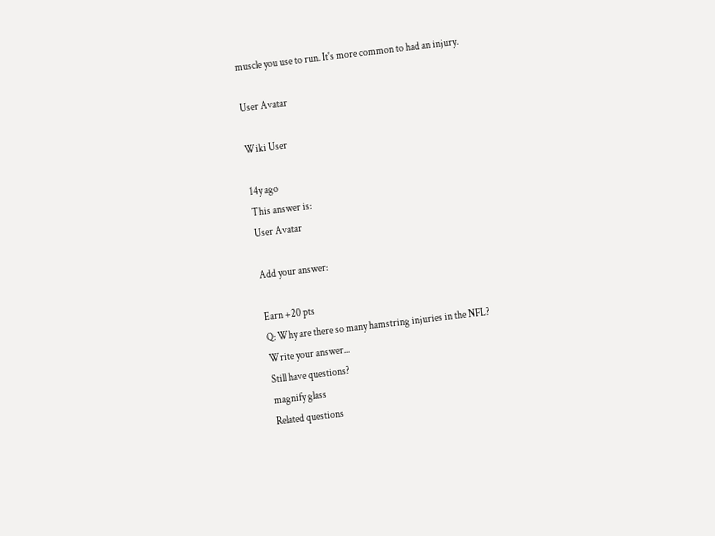muscle you use to run. It's more common to had an injury.

User Avatar

Wiki User

14y ago
This answer is:
User Avatar

Add your answer:

Earn +20 pts
Q: Why are there so many hamstring injuries in the NFL?
Write your answer...
Still have questions?
magnify glass
Related questions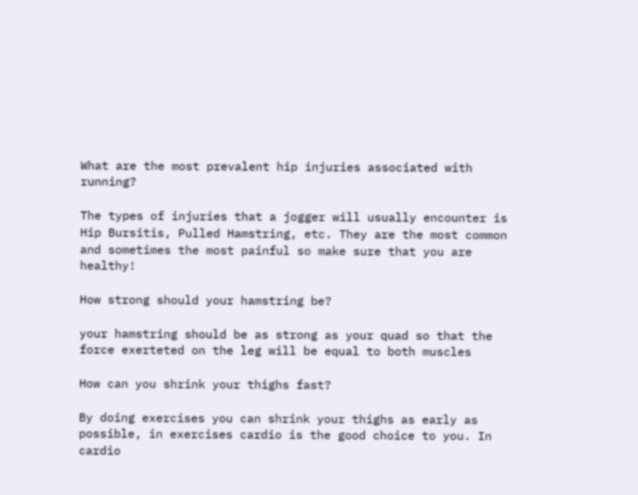What are the most prevalent hip injuries associated with running?

The types of injuries that a jogger will usually encounter is Hip Bursitis, Pulled Hamstring, etc. They are the most common and sometimes the most painful so make sure that you are healthy!

How strong should your hamstring be?

your hamstring should be as strong as your quad so that the force exerteted on the leg will be equal to both muscles

How can you shrink your thighs fast?

By doing exercises you can shrink your thighs as early as possible, in exercises cardio is the good choice to you. In cardio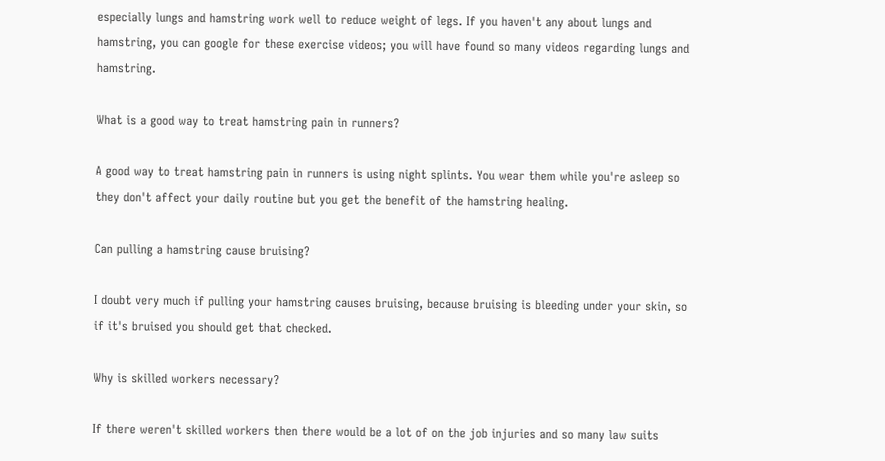especially lungs and hamstring work well to reduce weight of legs. If you haven't any about lungs and hamstring, you can google for these exercise videos; you will have found so many videos regarding lungs and hamstring.

What is a good way to treat hamstring pain in runners?

A good way to treat hamstring pain in runners is using night splints. You wear them while you're asleep so they don't affect your daily routine but you get the benefit of the hamstring healing.

Can pulling a hamstring cause bruising?

I doubt very much if pulling your hamstring causes bruising, because bruising is bleeding under your skin, so if it's bruised you should get that checked.

Why is skilled workers necessary?

If there weren't skilled workers then there would be a lot of on the job injuries and so many law suits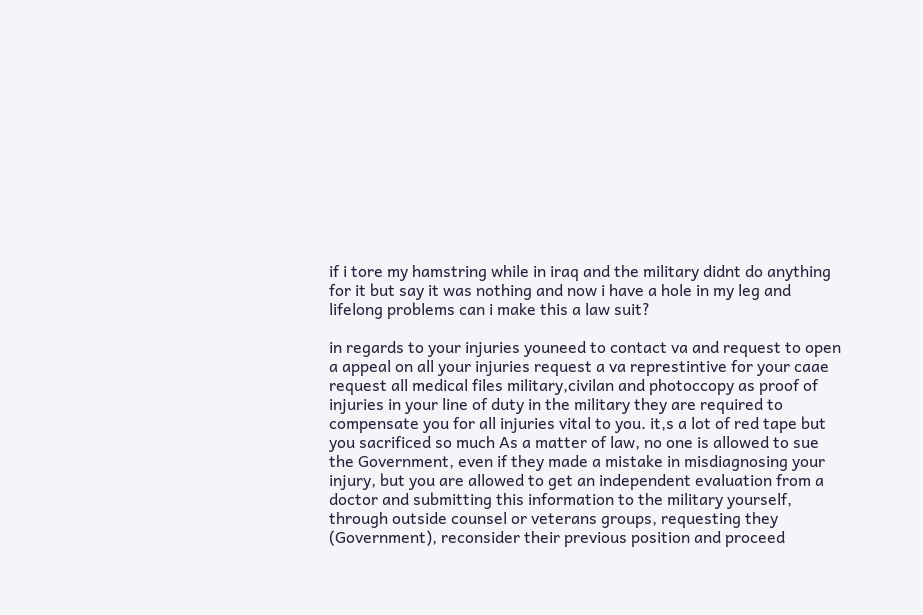if i tore my hamstring while in iraq and the military didnt do anything for it but say it was nothing and now i have a hole in my leg and lifelong problems can i make this a law suit?

in regards to your injuries youneed to contact va and request to open a appeal on all your injuries request a va represtintive for your caae request all medical files military,civilan and photoccopy as proof of injuries in your line of duty in the military they are required to compensate you for all injuries vital to you. it,s a lot of red tape but you sacrificed so much As a matter of law, no one is allowed to sue the Government, even if they made a mistake in misdiagnosing your injury, but you are allowed to get an independent evaluation from a doctor and submitting this information to the military yourself, through outside counsel or veterans groups, requesting they (Government), reconsider their previous position and proceed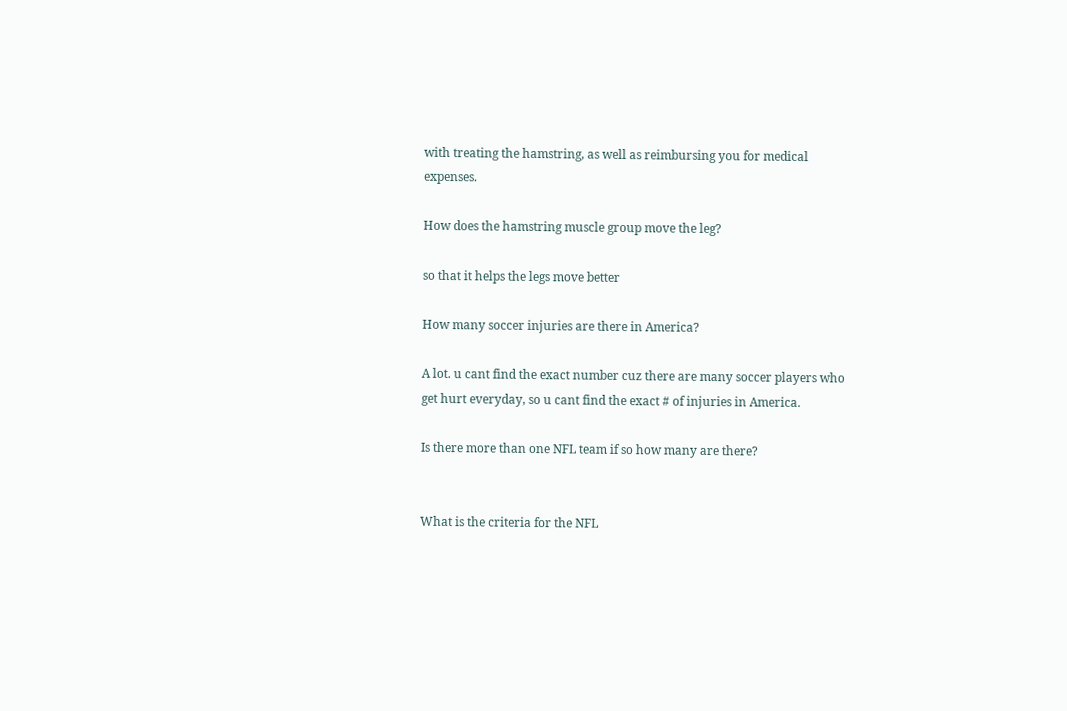with treating the hamstring, as well as reimbursing you for medical expenses.

How does the hamstring muscle group move the leg?

so that it helps the legs move better

How many soccer injuries are there in America?

A lot. u cant find the exact number cuz there are many soccer players who get hurt everyday, so u cant find the exact # of injuries in America.

Is there more than one NFL team if so how many are there?


What is the criteria for the NFL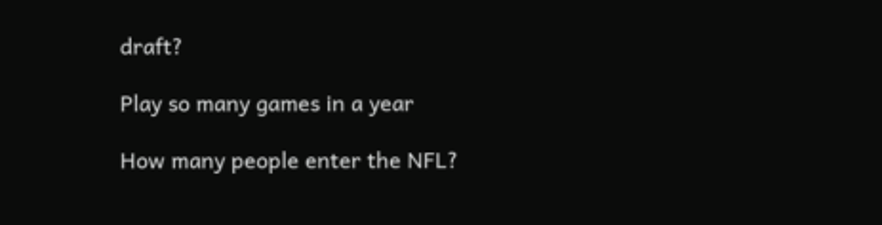draft?

Play so many games in a year

How many people enter the NFL?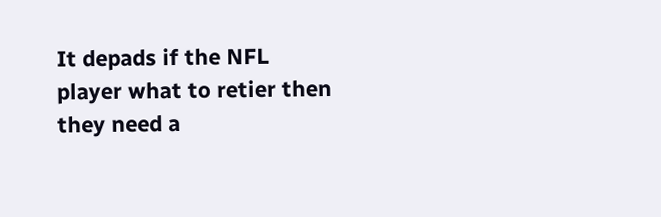It depads if the NFL player what to retier then they need a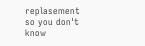replasement so you don't know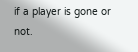if a player is gone or not.